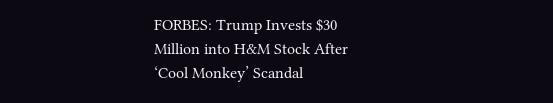FORBES: Trump Invests $30 Million into H&M Stock After ‘Cool Monkey’ Scandal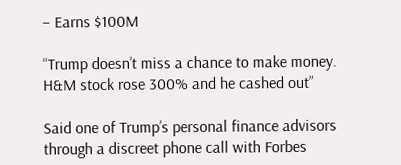– Earns $100M

“Trump doesn’t miss a chance to make money. H&M stock rose 300% and he cashed out”

Said one of Trump’s personal finance advisors through a discreet phone call with Forbes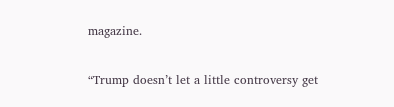magazine.

“Trump doesn’t let a little controversy get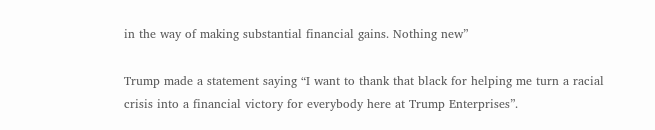in the way of making substantial financial gains. Nothing new”

Trump made a statement saying “I want to thank that black for helping me turn a racial crisis into a financial victory for everybody here at Trump Enterprises”.